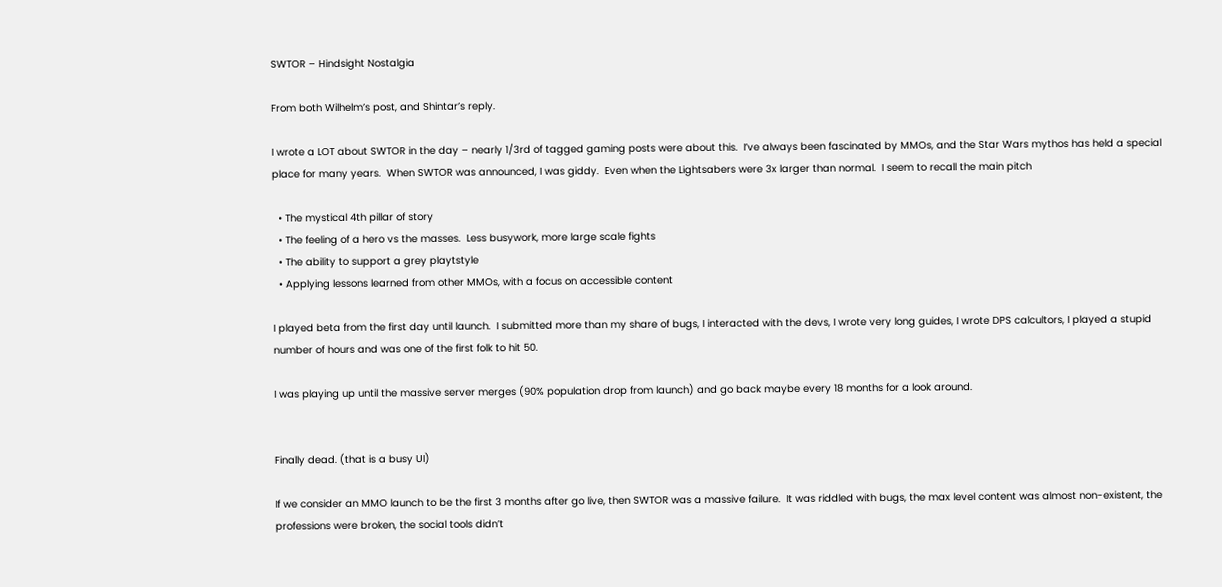SWTOR – Hindsight Nostalgia

From both Wilhelm’s post, and Shintar’s reply.

I wrote a LOT about SWTOR in the day – nearly 1/3rd of tagged gaming posts were about this.  I’ve always been fascinated by MMOs, and the Star Wars mythos has held a special place for many years.  When SWTOR was announced, I was giddy.  Even when the Lightsabers were 3x larger than normal.  I seem to recall the main pitch

  • The mystical 4th pillar of story
  • The feeling of a hero vs the masses.  Less busywork, more large scale fights
  • The ability to support a grey playtstyle
  • Applying lessons learned from other MMOs, with a focus on accessible content

I played beta from the first day until launch.  I submitted more than my share of bugs, I interacted with the devs, I wrote very long guides, I wrote DPS calcultors, I played a stupid number of hours and was one of the first folk to hit 50.

I was playing up until the massive server merges (90% population drop from launch) and go back maybe every 18 months for a look around.


Finally dead. (that is a busy UI)

If we consider an MMO launch to be the first 3 months after go live, then SWTOR was a massive failure.  It was riddled with bugs, the max level content was almost non-existent, the professions were broken, the social tools didn’t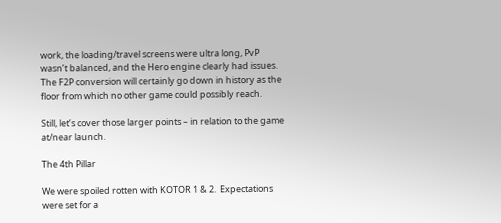work, the loading/travel screens were ultra long, PvP wasn’t balanced, and the Hero engine clearly had issues.  The F2P conversion will certainly go down in history as the floor from which no other game could possibly reach.

Still, let’s cover those larger points – in relation to the game at/near launch.

The 4th Pillar

We were spoiled rotten with KOTOR 1 & 2.  Expectations were set for a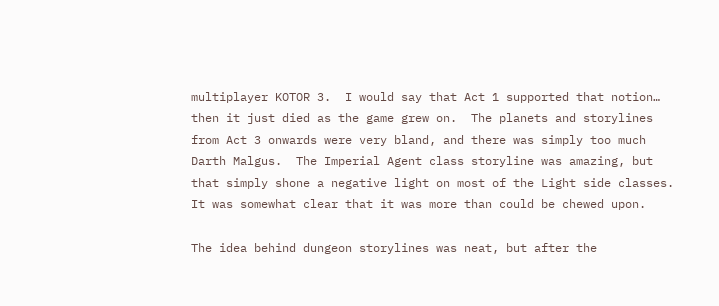multiplayer KOTOR 3.  I would say that Act 1 supported that notion… then it just died as the game grew on.  The planets and storylines from Act 3 onwards were very bland, and there was simply too much Darth Malgus.  The Imperial Agent class storyline was amazing, but that simply shone a negative light on most of the Light side classes.  It was somewhat clear that it was more than could be chewed upon.

The idea behind dungeon storylines was neat, but after the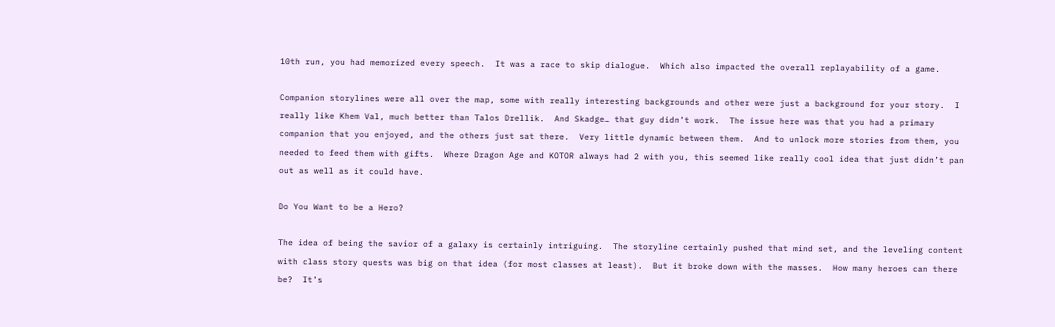10th run, you had memorized every speech.  It was a race to skip dialogue.  Which also impacted the overall replayability of a game.

Companion storylines were all over the map, some with really interesting backgrounds and other were just a background for your story.  I really like Khem Val, much better than Talos Drellik.  And Skadge… that guy didn’t work.  The issue here was that you had a primary companion that you enjoyed, and the others just sat there.  Very little dynamic between them.  And to unlock more stories from them, you needed to feed them with gifts.  Where Dragon Age and KOTOR always had 2 with you, this seemed like really cool idea that just didn’t pan out as well as it could have.

Do You Want to be a Hero?

The idea of being the savior of a galaxy is certainly intriguing.  The storyline certainly pushed that mind set, and the leveling content with class story quests was big on that idea (for most classes at least).  But it broke down with the masses.  How many heroes can there be?  It’s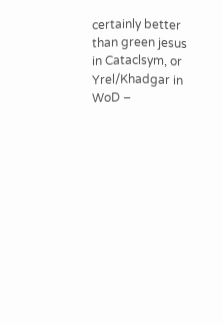certainly better than green jesus in Cataclsym, or Yrel/Khadgar in WoD –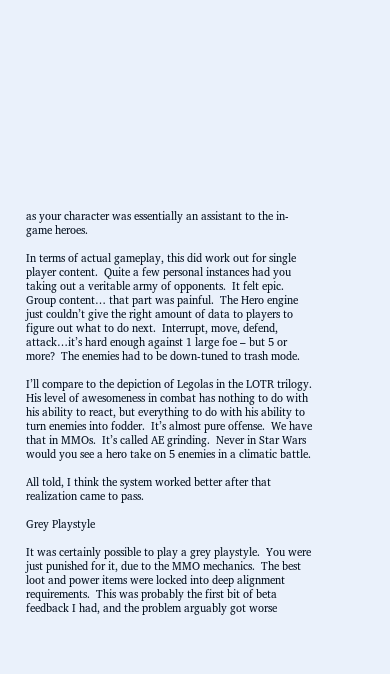as your character was essentially an assistant to the in-game heroes.

In terms of actual gameplay, this did work out for single player content.  Quite a few personal instances had you taking out a veritable army of opponents.  It felt epic.  Group content… that part was painful.  The Hero engine just couldn’t give the right amount of data to players to figure out what to do next.  Interrupt, move, defend, attack…it’s hard enough against 1 large foe – but 5 or more?  The enemies had to be down-tuned to trash mode.

I’ll compare to the depiction of Legolas in the LOTR trilogy.  His level of awesomeness in combat has nothing to do with his ability to react, but everything to do with his ability to turn enemies into fodder.  It’s almost pure offense.  We have that in MMOs.  It’s called AE grinding.  Never in Star Wars would you see a hero take on 5 enemies in a climatic battle.

All told, I think the system worked better after that realization came to pass.

Grey Playstyle

It was certainly possible to play a grey playstyle.  You were just punished for it, due to the MMO mechanics.  The best loot and power items were locked into deep alignment requirements.  This was probably the first bit of beta feedback I had, and the problem arguably got worse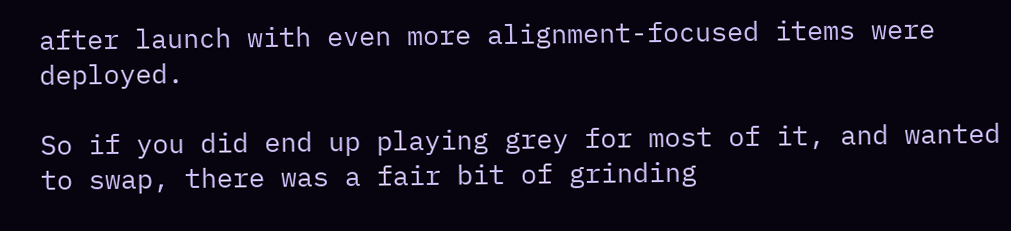after launch with even more alignment-focused items were deployed.

So if you did end up playing grey for most of it, and wanted to swap, there was a fair bit of grinding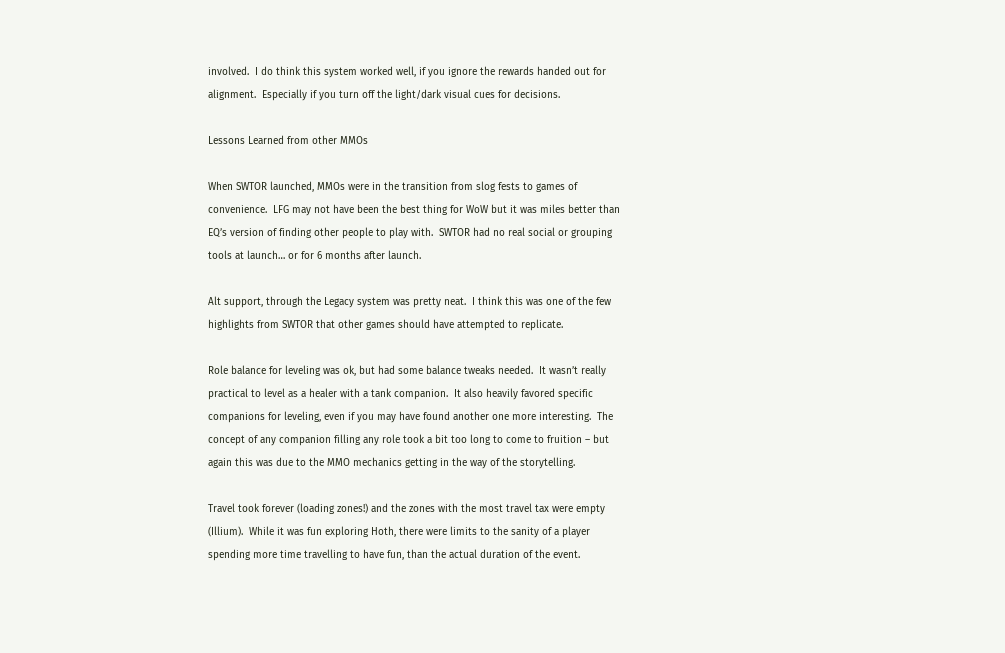involved.  I do think this system worked well, if you ignore the rewards handed out for alignment.  Especially if you turn off the light/dark visual cues for decisions.

Lessons Learned from other MMOs

When SWTOR launched, MMOs were in the transition from slog fests to games of convenience.  LFG may not have been the best thing for WoW but it was miles better than EQ’s version of finding other people to play with.  SWTOR had no real social or grouping tools at launch… or for 6 months after launch.

Alt support, through the Legacy system was pretty neat.  I think this was one of the few highlights from SWTOR that other games should have attempted to replicate.

Role balance for leveling was ok, but had some balance tweaks needed.  It wasn’t really practical to level as a healer with a tank companion.  It also heavily favored specific companions for leveling, even if you may have found another one more interesting.  The concept of any companion filling any role took a bit too long to come to fruition – but again this was due to the MMO mechanics getting in the way of the storytelling.

Travel took forever (loading zones!) and the zones with the most travel tax were empty (Illium).  While it was fun exploring Hoth, there were limits to the sanity of a player spending more time travelling to have fun, than the actual duration of the event.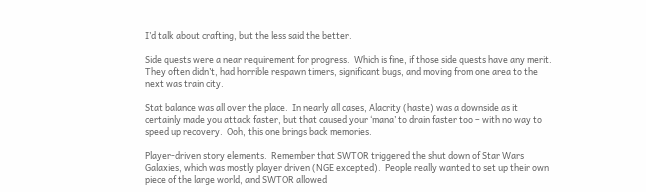I’d talk about crafting, but the less said the better.

Side quests were a near requirement for progress.  Which is fine, if those side quests have any merit.  They often didn’t, had horrible respawn timers, significant bugs, and moving from one area to the next was train city.

Stat balance was all over the place.  In nearly all cases, Alacrity (haste) was a downside as it certainly made you attack faster, but that caused your ‘mana’ to drain faster too – with no way to speed up recovery.  Ooh, this one brings back memories.

Player-driven story elements.  Remember that SWTOR triggered the shut down of Star Wars Galaxies, which was mostly player driven (NGE excepted).  People really wanted to set up their own piece of the large world, and SWTOR allowed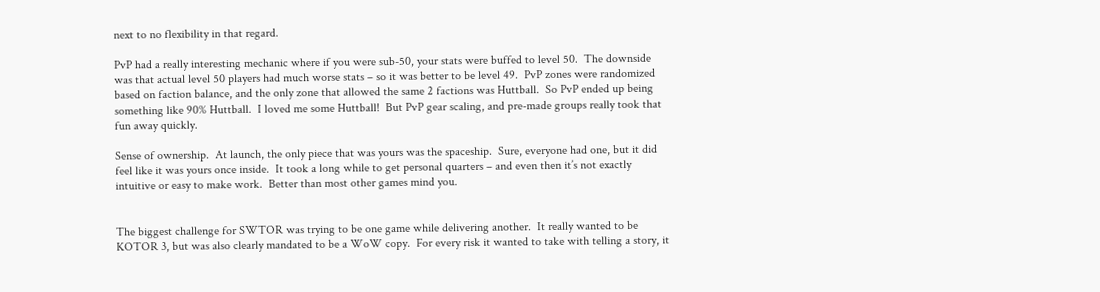next to no flexibility in that regard.

PvP had a really interesting mechanic where if you were sub-50, your stats were buffed to level 50.  The downside was that actual level 50 players had much worse stats – so it was better to be level 49.  PvP zones were randomized based on faction balance, and the only zone that allowed the same 2 factions was Huttball.  So PvP ended up being something like 90% Huttball.  I loved me some Huttball!  But PvP gear scaling, and pre-made groups really took that fun away quickly.

Sense of ownership.  At launch, the only piece that was yours was the spaceship.  Sure, everyone had one, but it did feel like it was yours once inside.  It took a long while to get personal quarters – and even then it’s not exactly intuitive or easy to make work.  Better than most other games mind you.


The biggest challenge for SWTOR was trying to be one game while delivering another.  It really wanted to be KOTOR 3, but was also clearly mandated to be a WoW copy.  For every risk it wanted to take with telling a story, it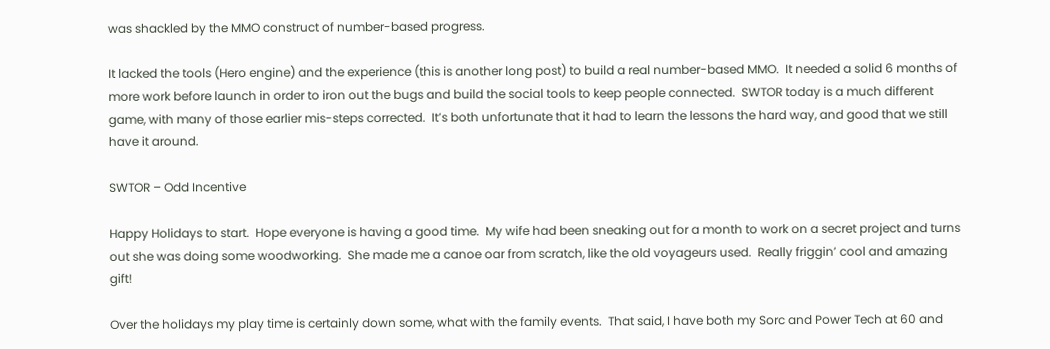was shackled by the MMO construct of number-based progress.

It lacked the tools (Hero engine) and the experience (this is another long post) to build a real number-based MMO.  It needed a solid 6 months of more work before launch in order to iron out the bugs and build the social tools to keep people connected.  SWTOR today is a much different game, with many of those earlier mis-steps corrected.  It’s both unfortunate that it had to learn the lessons the hard way, and good that we still have it around.

SWTOR – Odd Incentive

Happy Holidays to start.  Hope everyone is having a good time.  My wife had been sneaking out for a month to work on a secret project and turns out she was doing some woodworking.  She made me a canoe oar from scratch, like the old voyageurs used.  Really friggin’ cool and amazing gift!

Over the holidays my play time is certainly down some, what with the family events.  That said, I have both my Sorc and Power Tech at 60 and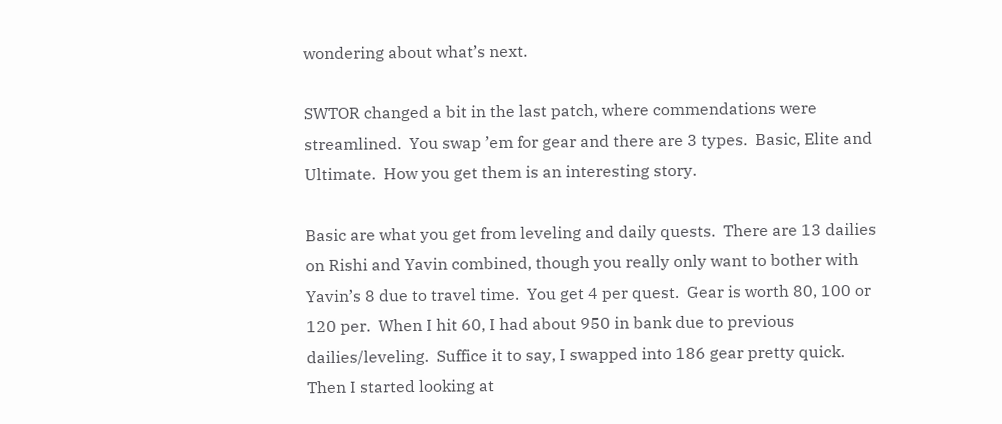wondering about what’s next.

SWTOR changed a bit in the last patch, where commendations were streamlined.  You swap ’em for gear and there are 3 types.  Basic, Elite and Ultimate.  How you get them is an interesting story.

Basic are what you get from leveling and daily quests.  There are 13 dailies on Rishi and Yavin combined, though you really only want to bother with Yavin’s 8 due to travel time.  You get 4 per quest.  Gear is worth 80, 100 or 120 per.  When I hit 60, I had about 950 in bank due to previous dailies/leveling.  Suffice it to say, I swapped into 186 gear pretty quick.  Then I started looking at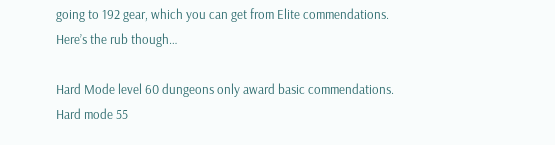going to 192 gear, which you can get from Elite commendations.  Here’s the rub though…

Hard Mode level 60 dungeons only award basic commendations.  Hard mode 55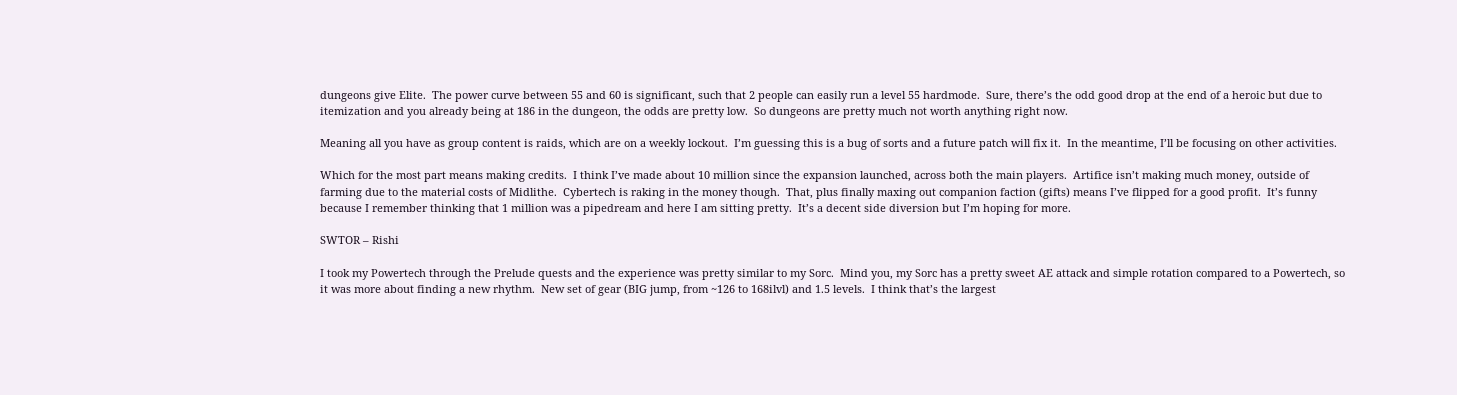dungeons give Elite.  The power curve between 55 and 60 is significant, such that 2 people can easily run a level 55 hardmode.  Sure, there’s the odd good drop at the end of a heroic but due to itemization and you already being at 186 in the dungeon, the odds are pretty low.  So dungeons are pretty much not worth anything right now.

Meaning all you have as group content is raids, which are on a weekly lockout.  I’m guessing this is a bug of sorts and a future patch will fix it.  In the meantime, I’ll be focusing on other activities.

Which for the most part means making credits.  I think I’ve made about 10 million since the expansion launched, across both the main players.  Artifice isn’t making much money, outside of farming due to the material costs of Midlithe.  Cybertech is raking in the money though.  That, plus finally maxing out companion faction (gifts) means I’ve flipped for a good profit.  It’s funny because I remember thinking that 1 million was a pipedream and here I am sitting pretty.  It’s a decent side diversion but I’m hoping for more.

SWTOR – Rishi

I took my Powertech through the Prelude quests and the experience was pretty similar to my Sorc.  Mind you, my Sorc has a pretty sweet AE attack and simple rotation compared to a Powertech, so it was more about finding a new rhythm.  New set of gear (BIG jump, from ~126 to 168ilvl) and 1.5 levels.  I think that’s the largest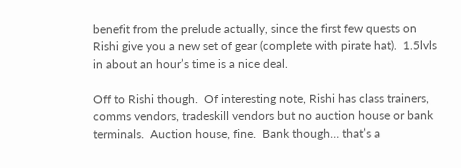benefit from the prelude actually, since the first few quests on Rishi give you a new set of gear (complete with pirate hat).  1.5lvls in about an hour’s time is a nice deal.

Off to Rishi though.  Of interesting note, Rishi has class trainers, comms vendors, tradeskill vendors but no auction house or bank terminals.  Auction house, fine.  Bank though… that’s a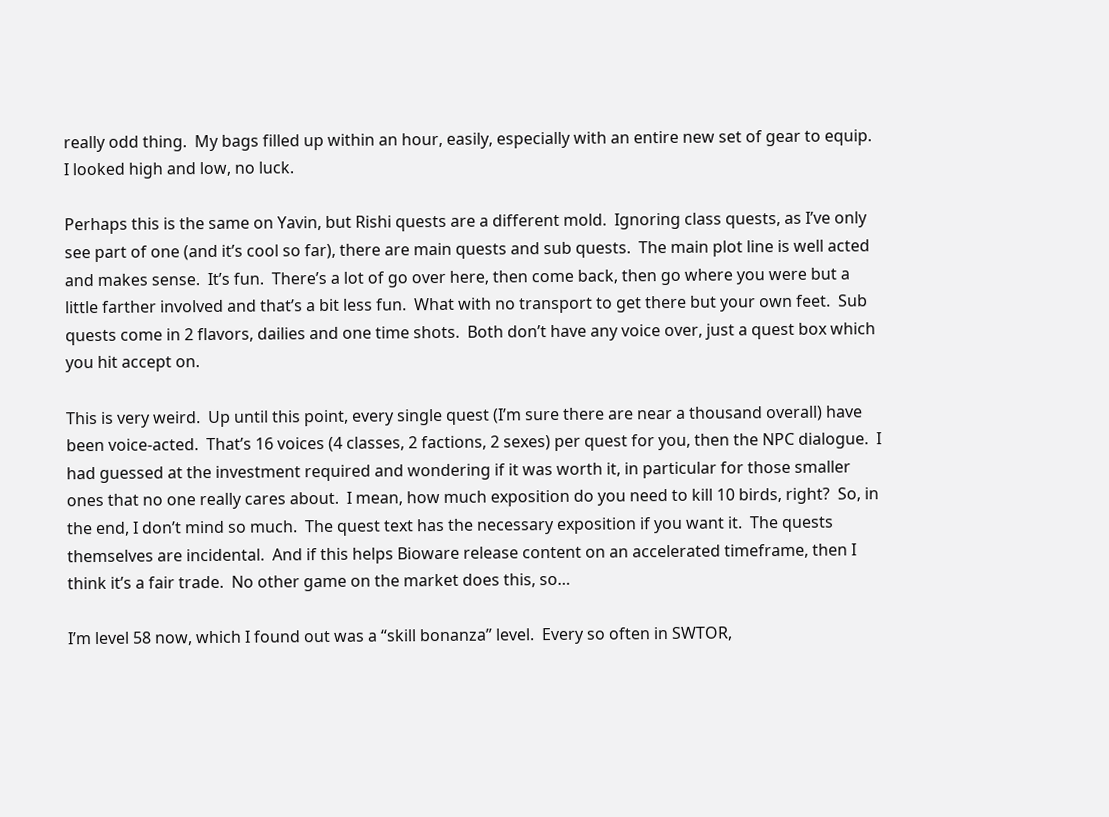really odd thing.  My bags filled up within an hour, easily, especially with an entire new set of gear to equip.  I looked high and low, no luck.

Perhaps this is the same on Yavin, but Rishi quests are a different mold.  Ignoring class quests, as I’ve only see part of one (and it’s cool so far), there are main quests and sub quests.  The main plot line is well acted and makes sense.  It’s fun.  There’s a lot of go over here, then come back, then go where you were but a little farther involved and that’s a bit less fun.  What with no transport to get there but your own feet.  Sub quests come in 2 flavors, dailies and one time shots.  Both don’t have any voice over, just a quest box which you hit accept on.

This is very weird.  Up until this point, every single quest (I’m sure there are near a thousand overall) have been voice-acted.  That’s 16 voices (4 classes, 2 factions, 2 sexes) per quest for you, then the NPC dialogue.  I had guessed at the investment required and wondering if it was worth it, in particular for those smaller ones that no one really cares about.  I mean, how much exposition do you need to kill 10 birds, right?  So, in the end, I don’t mind so much.  The quest text has the necessary exposition if you want it.  The quests themselves are incidental.  And if this helps Bioware release content on an accelerated timeframe, then I think it’s a fair trade.  No other game on the market does this, so…

I’m level 58 now, which I found out was a “skill bonanza” level.  Every so often in SWTOR,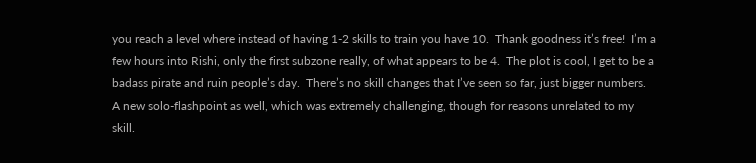you reach a level where instead of having 1-2 skills to train you have 10.  Thank goodness it’s free!  I’m a few hours into Rishi, only the first subzone really, of what appears to be 4.  The plot is cool, I get to be a badass pirate and ruin people’s day.  There’s no skill changes that I’ve seen so far, just bigger numbers.  A new solo-flashpoint as well, which was extremely challenging, though for reasons unrelated to my skill.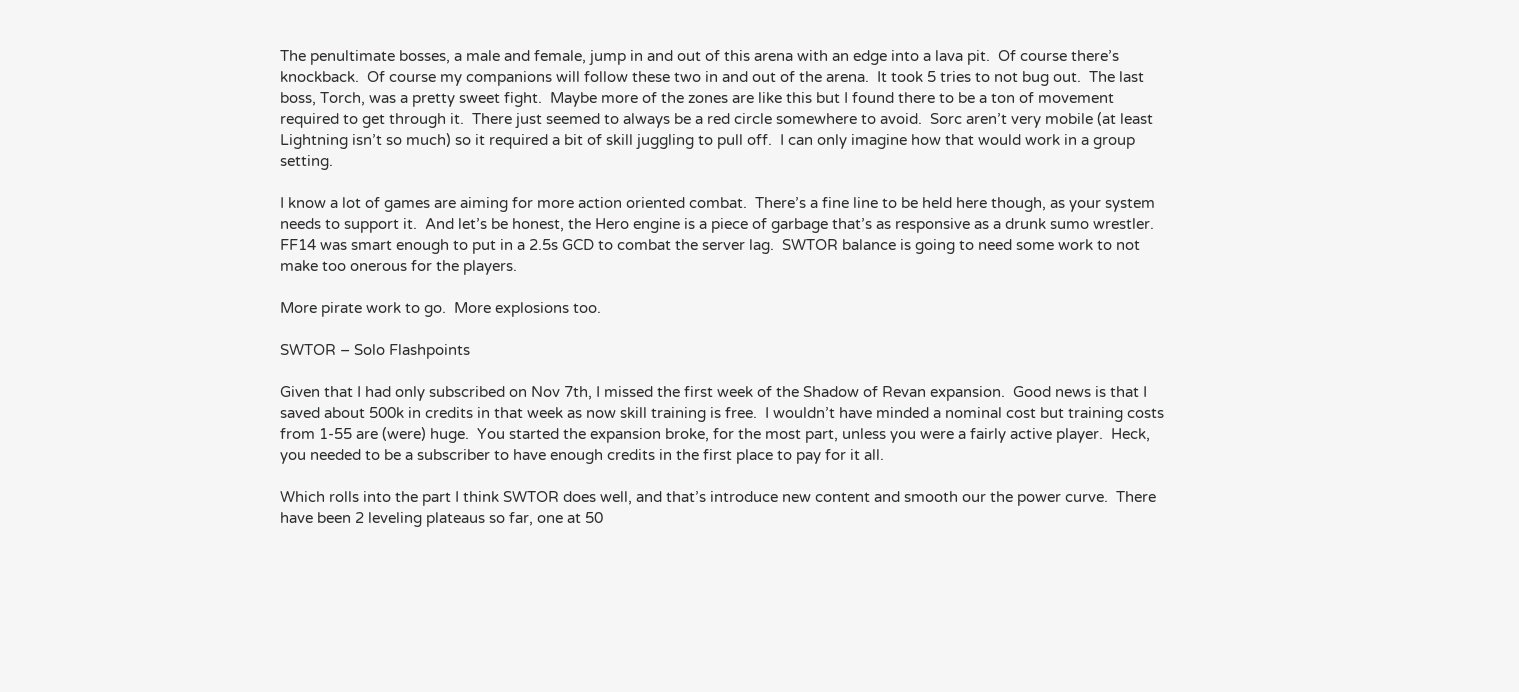The penultimate bosses, a male and female, jump in and out of this arena with an edge into a lava pit.  Of course there’s knockback.  Of course my companions will follow these two in and out of the arena.  It took 5 tries to not bug out.  The last boss, Torch, was a pretty sweet fight.  Maybe more of the zones are like this but I found there to be a ton of movement required to get through it.  There just seemed to always be a red circle somewhere to avoid.  Sorc aren’t very mobile (at least Lightning isn’t so much) so it required a bit of skill juggling to pull off.  I can only imagine how that would work in a group setting.

I know a lot of games are aiming for more action oriented combat.  There’s a fine line to be held here though, as your system needs to support it.  And let’s be honest, the Hero engine is a piece of garbage that’s as responsive as a drunk sumo wrestler.  FF14 was smart enough to put in a 2.5s GCD to combat the server lag.  SWTOR balance is going to need some work to not make too onerous for the players.

More pirate work to go.  More explosions too.

SWTOR – Solo Flashpoints

Given that I had only subscribed on Nov 7th, I missed the first week of the Shadow of Revan expansion.  Good news is that I saved about 500k in credits in that week as now skill training is free.  I wouldn’t have minded a nominal cost but training costs from 1-55 are (were) huge.  You started the expansion broke, for the most part, unless you were a fairly active player.  Heck, you needed to be a subscriber to have enough credits in the first place to pay for it all.

Which rolls into the part I think SWTOR does well, and that’s introduce new content and smooth our the power curve.  There have been 2 leveling plateaus so far, one at 50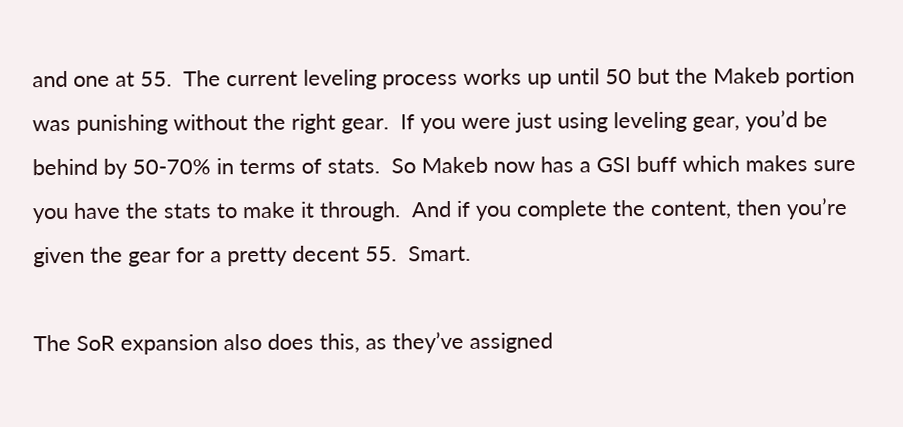and one at 55.  The current leveling process works up until 50 but the Makeb portion was punishing without the right gear.  If you were just using leveling gear, you’d be behind by 50-70% in terms of stats.  So Makeb now has a GSI buff which makes sure you have the stats to make it through.  And if you complete the content, then you’re given the gear for a pretty decent 55.  Smart.

The SoR expansion also does this, as they’ve assigned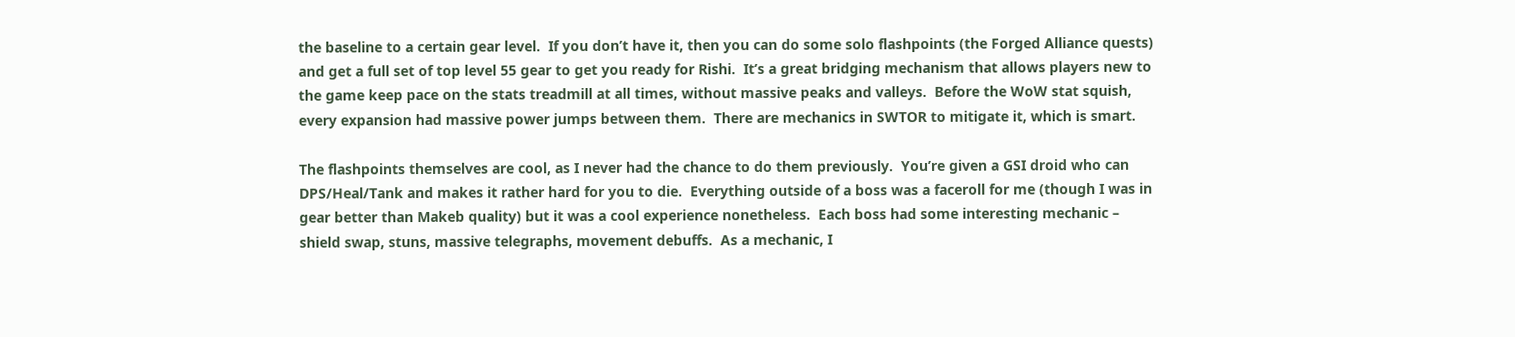the baseline to a certain gear level.  If you don’t have it, then you can do some solo flashpoints (the Forged Alliance quests) and get a full set of top level 55 gear to get you ready for Rishi.  It’s a great bridging mechanism that allows players new to the game keep pace on the stats treadmill at all times, without massive peaks and valleys.  Before the WoW stat squish, every expansion had massive power jumps between them.  There are mechanics in SWTOR to mitigate it, which is smart.

The flashpoints themselves are cool, as I never had the chance to do them previously.  You’re given a GSI droid who can DPS/Heal/Tank and makes it rather hard for you to die.  Everything outside of a boss was a faceroll for me (though I was in gear better than Makeb quality) but it was a cool experience nonetheless.  Each boss had some interesting mechanic – shield swap, stuns, massive telegraphs, movement debuffs.  As a mechanic, I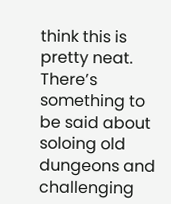think this is pretty neat.  There’s something to be said about soloing old dungeons and challenging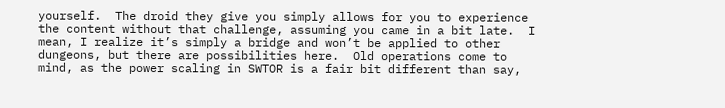yourself.  The droid they give you simply allows for you to experience the content without that challenge, assuming you came in a bit late.  I mean, I realize it’s simply a bridge and won’t be applied to other dungeons, but there are possibilities here.  Old operations come to mind, as the power scaling in SWTOR is a fair bit different than say,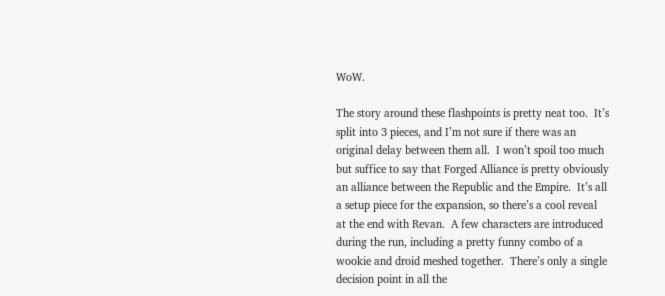WoW.

The story around these flashpoints is pretty neat too.  It’s split into 3 pieces, and I’m not sure if there was an original delay between them all.  I won’t spoil too much but suffice to say that Forged Alliance is pretty obviously an alliance between the Republic and the Empire.  It’s all a setup piece for the expansion, so there’s a cool reveal at the end with Revan.  A few characters are introduced during the run, including a pretty funny combo of a wookie and droid meshed together.  There’s only a single decision point in all the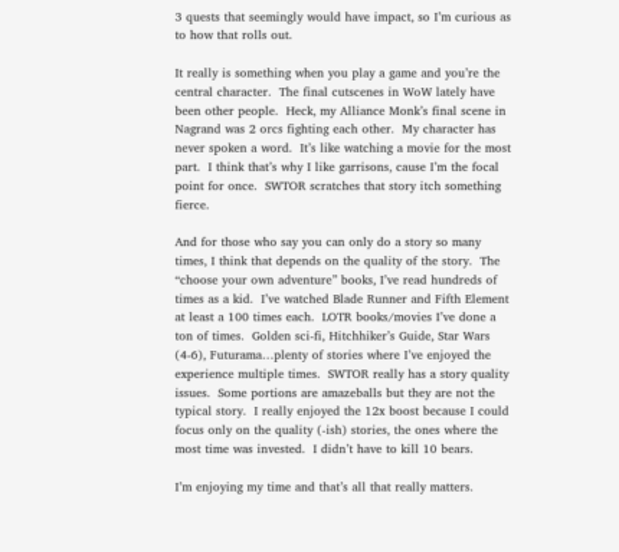3 quests that seemingly would have impact, so I’m curious as to how that rolls out.

It really is something when you play a game and you’re the central character.  The final cutscenes in WoW lately have been other people.  Heck, my Alliance Monk’s final scene in Nagrand was 2 orcs fighting each other.  My character has never spoken a word.  It’s like watching a movie for the most part.  I think that’s why I like garrisons, cause I’m the focal point for once.  SWTOR scratches that story itch something fierce.

And for those who say you can only do a story so many times, I think that depends on the quality of the story.  The “choose your own adventure” books, I’ve read hundreds of times as a kid.  I’ve watched Blade Runner and Fifth Element at least a 100 times each.  LOTR books/movies I’ve done a ton of times.  Golden sci-fi, Hitchhiker’s Guide, Star Wars (4-6), Futurama…plenty of stories where I’ve enjoyed the experience multiple times.  SWTOR really has a story quality issues.  Some portions are amazeballs but they are not the typical story.  I really enjoyed the 12x boost because I could focus only on the quality (-ish) stories, the ones where the most time was invested.  I didn’t have to kill 10 bears.

I’m enjoying my time and that’s all that really matters.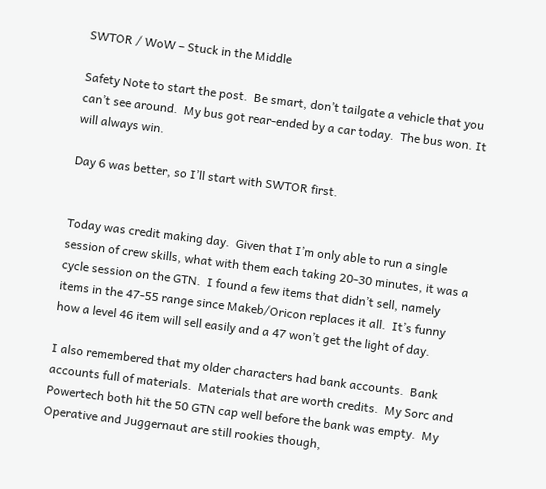SWTOR / WoW – Stuck in the Middle

Safety Note to start the post.  Be smart, don’t tailgate a vehicle that you can’t see around.  My bus got rear-ended by a car today.  The bus won. It will always win.

Day 6 was better, so I’ll start with SWTOR first.


Today was credit making day.  Given that I’m only able to run a single session of crew skills, what with them each taking 20-30 minutes, it was a cycle session on the GTN.  I found a few items that didn’t sell, namely items in the 47-55 range since Makeb/Oricon replaces it all.  It’s funny how a level 46 item will sell easily and a 47 won’t get the light of day.

I also remembered that my older characters had bank accounts.  Bank accounts full of materials.  Materials that are worth credits.  My Sorc and Powertech both hit the 50 GTN cap well before the bank was empty.  My Operative and Juggernaut are still rookies though,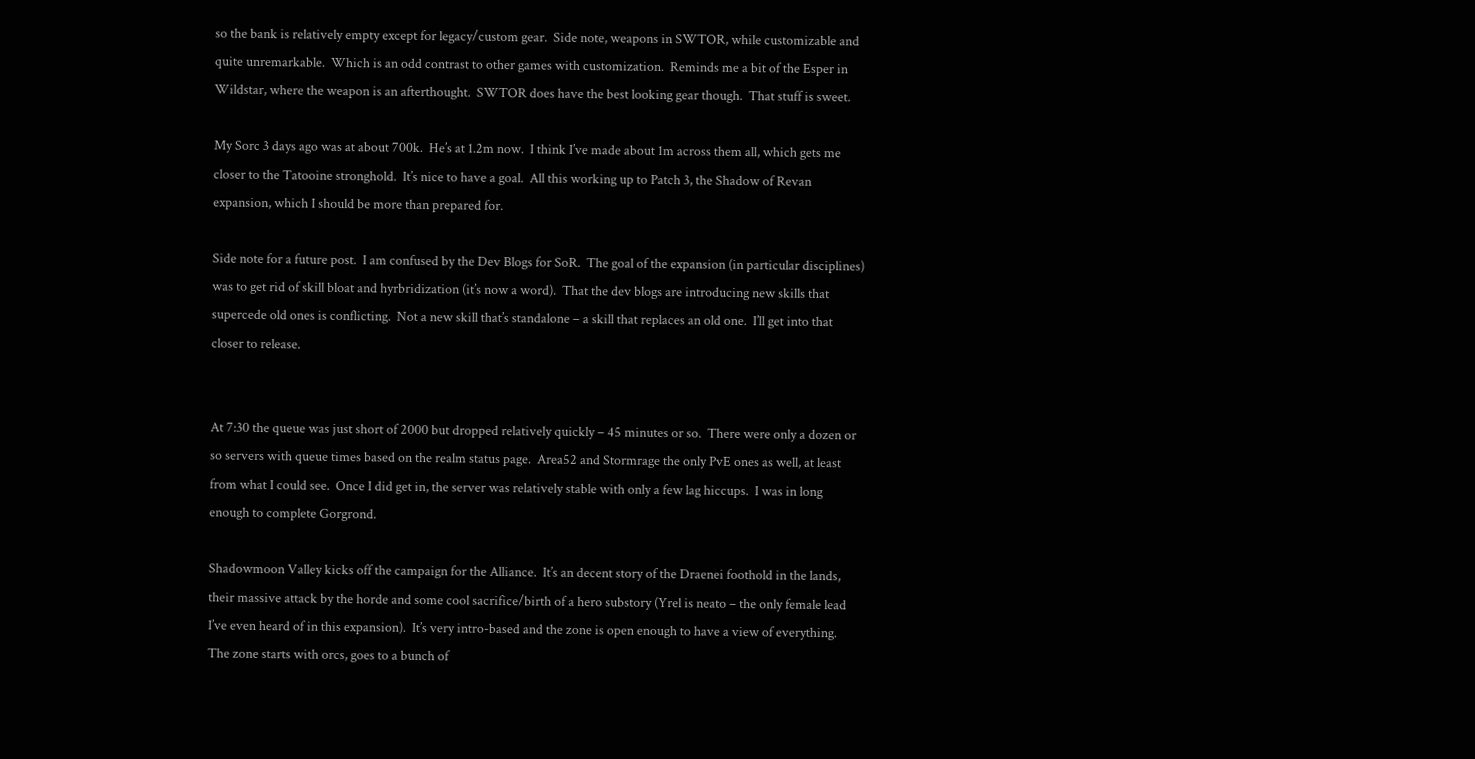so the bank is relatively empty except for legacy/custom gear.  Side note, weapons in SWTOR, while customizable and quite unremarkable.  Which is an odd contrast to other games with customization.  Reminds me a bit of the Esper in Wildstar, where the weapon is an afterthought.  SWTOR does have the best looking gear though.  That stuff is sweet.

My Sorc 3 days ago was at about 700k.  He’s at 1.2m now.  I think I’ve made about 1m across them all, which gets me closer to the Tatooine stronghold.  It’s nice to have a goal.  All this working up to Patch 3, the Shadow of Revan expansion, which I should be more than prepared for.

Side note for a future post.  I am confused by the Dev Blogs for SoR.  The goal of the expansion (in particular disciplines) was to get rid of skill bloat and hyrbridization (it’s now a word).  That the dev blogs are introducing new skills that supercede old ones is conflicting.  Not a new skill that’s standalone – a skill that replaces an old one.  I’ll get into that closer to release.


At 7:30 the queue was just short of 2000 but dropped relatively quickly – 45 minutes or so.  There were only a dozen or so servers with queue times based on the realm status page.  Area52 and Stormrage the only PvE ones as well, at least from what I could see.  Once I did get in, the server was relatively stable with only a few lag hiccups.  I was in long enough to complete Gorgrond.

Shadowmoon Valley kicks off the campaign for the Alliance.  It’s an decent story of the Draenei foothold in the lands, their massive attack by the horde and some cool sacrifice/birth of a hero substory (Yrel is neato – the only female lead I’ve even heard of in this expansion).  It’s very intro-based and the zone is open enough to have a view of everything.  The zone starts with orcs, goes to a bunch of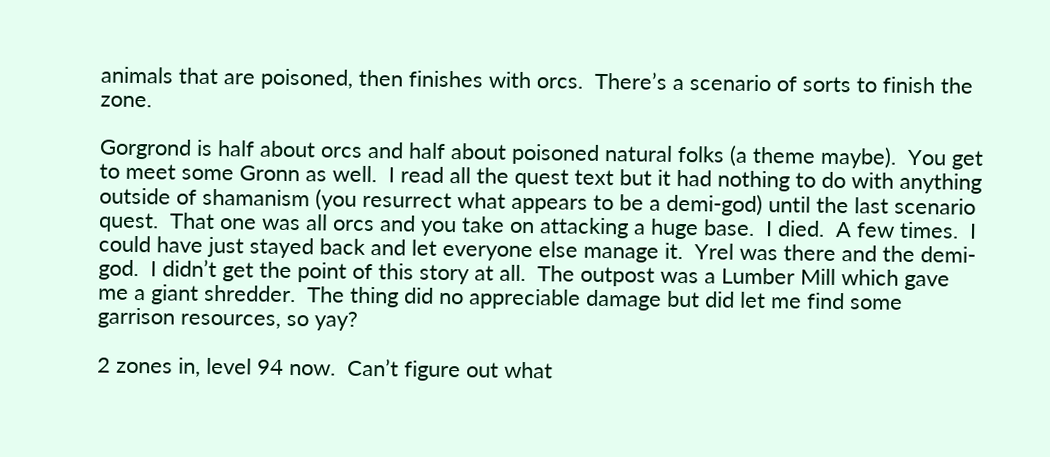animals that are poisoned, then finishes with orcs.  There’s a scenario of sorts to finish the zone.

Gorgrond is half about orcs and half about poisoned natural folks (a theme maybe).  You get to meet some Gronn as well.  I read all the quest text but it had nothing to do with anything outside of shamanism (you resurrect what appears to be a demi-god) until the last scenario quest.  That one was all orcs and you take on attacking a huge base.  I died.  A few times.  I could have just stayed back and let everyone else manage it.  Yrel was there and the demi-god.  I didn’t get the point of this story at all.  The outpost was a Lumber Mill which gave me a giant shredder.  The thing did no appreciable damage but did let me find some garrison resources, so yay?

2 zones in, level 94 now.  Can’t figure out what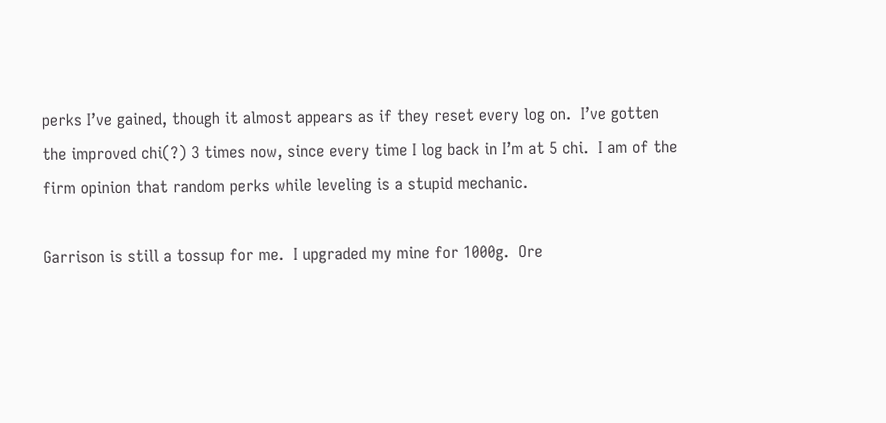perks I’ve gained, though it almost appears as if they reset every log on.  I’ve gotten the improved chi(?) 3 times now, since every time I log back in I’m at 5 chi.  I am of the firm opinion that random perks while leveling is a stupid mechanic.

Garrison is still a tossup for me.  I upgraded my mine for 1000g.  Ore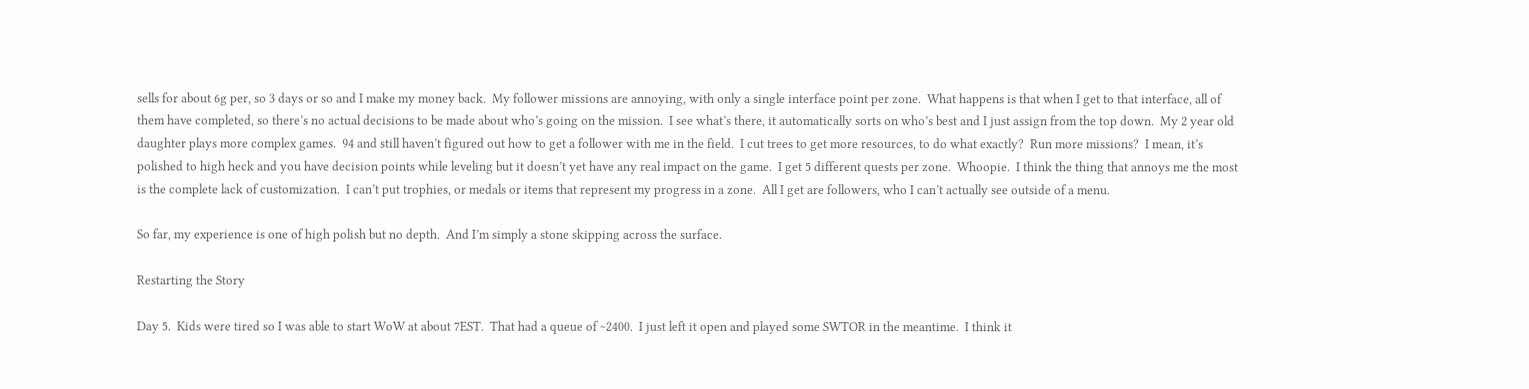sells for about 6g per, so 3 days or so and I make my money back.  My follower missions are annoying, with only a single interface point per zone.  What happens is that when I get to that interface, all of them have completed, so there’s no actual decisions to be made about who’s going on the mission.  I see what’s there, it automatically sorts on who’s best and I just assign from the top down.  My 2 year old daughter plays more complex games.  94 and still haven’t figured out how to get a follower with me in the field.  I cut trees to get more resources, to do what exactly?  Run more missions?  I mean, it’s polished to high heck and you have decision points while leveling but it doesn’t yet have any real impact on the game.  I get 5 different quests per zone.  Whoopie.  I think the thing that annoys me the most is the complete lack of customization.  I can’t put trophies, or medals or items that represent my progress in a zone.  All I get are followers, who I can’t actually see outside of a menu.

So far, my experience is one of high polish but no depth.  And I’m simply a stone skipping across the surface.

Restarting the Story

Day 5.  Kids were tired so I was able to start WoW at about 7EST.  That had a queue of ~2400.  I just left it open and played some SWTOR in the meantime.  I think it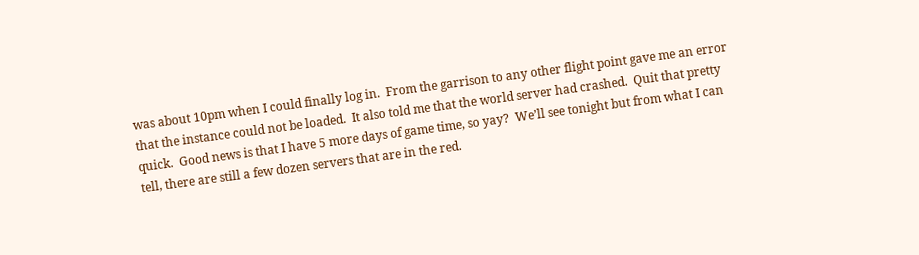was about 10pm when I could finally log in.  From the garrison to any other flight point gave me an error that the instance could not be loaded.  It also told me that the world server had crashed.  Quit that pretty quick.  Good news is that I have 5 more days of game time, so yay?  We’ll see tonight but from what I can tell, there are still a few dozen servers that are in the red.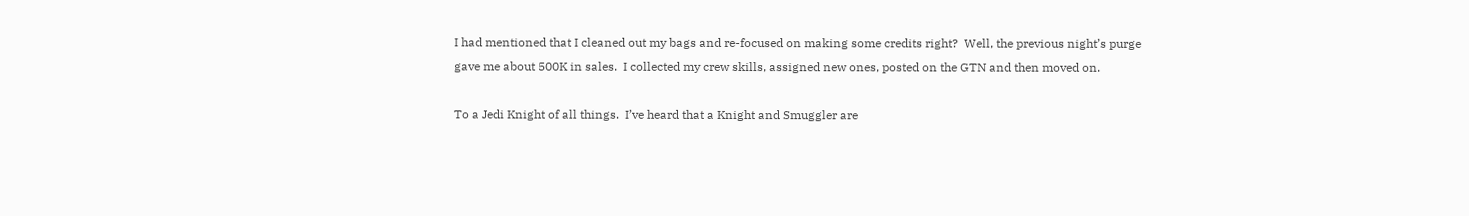I had mentioned that I cleaned out my bags and re-focused on making some credits right?  Well, the previous night’s purge gave me about 500K in sales.  I collected my crew skills, assigned new ones, posted on the GTN and then moved on.

To a Jedi Knight of all things.  I’ve heard that a Knight and Smuggler are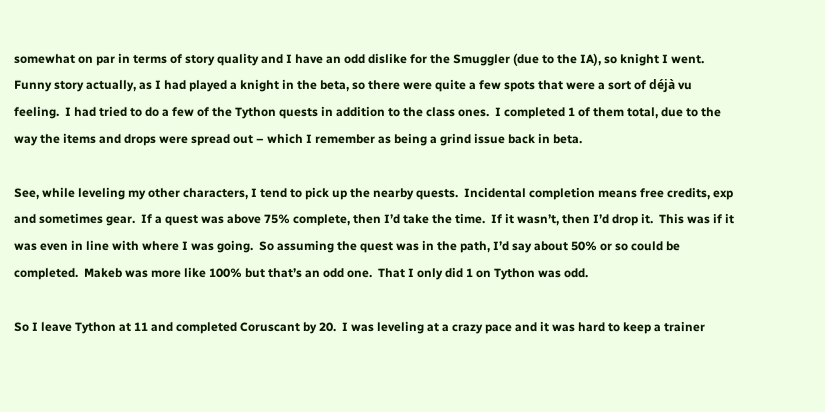somewhat on par in terms of story quality and I have an odd dislike for the Smuggler (due to the IA), so knight I went.  Funny story actually, as I had played a knight in the beta, so there were quite a few spots that were a sort of déjà vu feeling.  I had tried to do a few of the Tython quests in addition to the class ones.  I completed 1 of them total, due to the way the items and drops were spread out – which I remember as being a grind issue back in beta.

See, while leveling my other characters, I tend to pick up the nearby quests.  Incidental completion means free credits, exp and sometimes gear.  If a quest was above 75% complete, then I’d take the time.  If it wasn’t, then I’d drop it.  This was if it was even in line with where I was going.  So assuming the quest was in the path, I’d say about 50% or so could be completed.  Makeb was more like 100% but that’s an odd one.  That I only did 1 on Tython was odd.

So I leave Tython at 11 and completed Coruscant by 20.  I was leveling at a crazy pace and it was hard to keep a trainer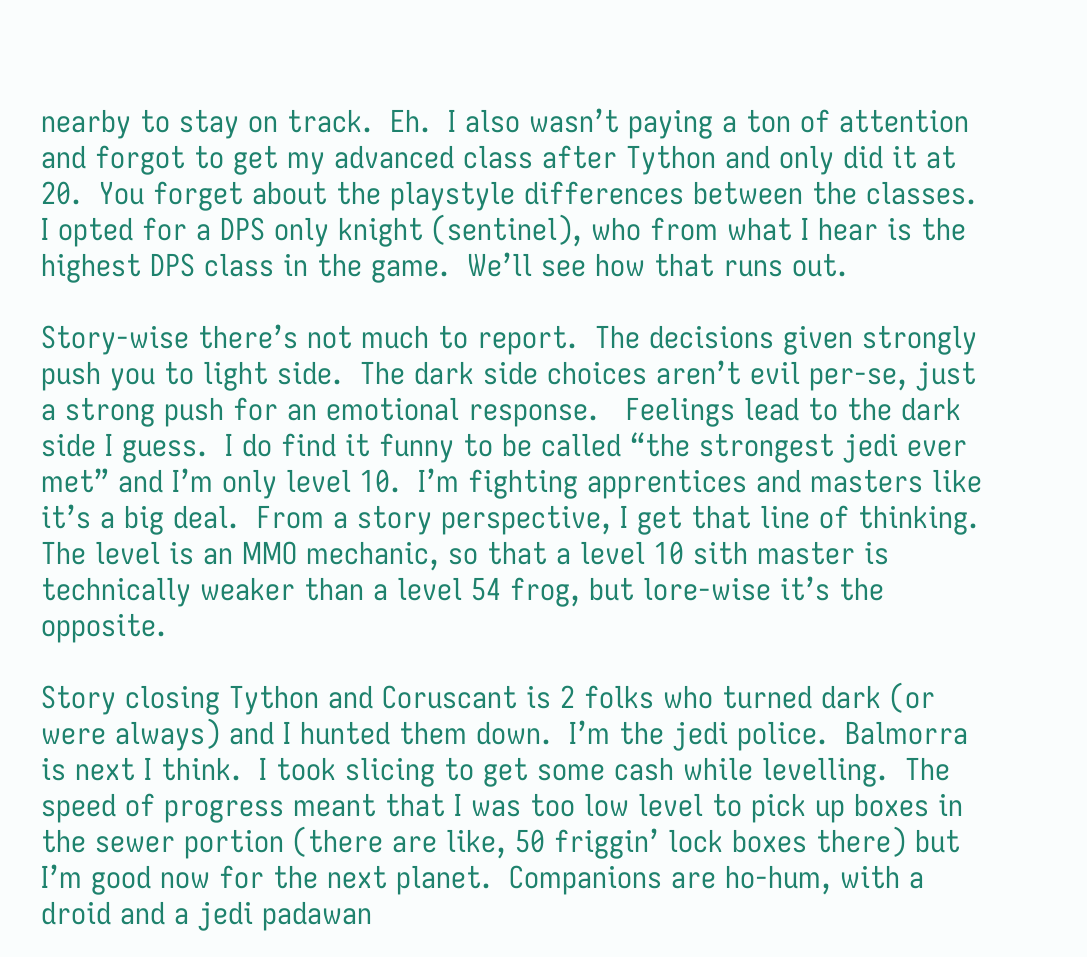nearby to stay on track.  Eh.  I also wasn’t paying a ton of attention and forgot to get my advanced class after Tython and only did it at 20.  You forget about the playstyle differences between the classes.  I opted for a DPS only knight (sentinel), who from what I hear is the highest DPS class in the game.  We’ll see how that runs out.

Story-wise there’s not much to report.  The decisions given strongly push you to light side.  The dark side choices aren’t evil per-se, just a strong push for an emotional response.   Feelings lead to the dark side I guess.  I do find it funny to be called “the strongest jedi ever met” and I’m only level 10.  I’m fighting apprentices and masters like it’s a big deal.  From a story perspective, I get that line of thinking.  The level is an MMO mechanic, so that a level 10 sith master is technically weaker than a level 54 frog, but lore-wise it’s the opposite.

Story closing Tython and Coruscant is 2 folks who turned dark (or were always) and I hunted them down.  I’m the jedi police.  Balmorra is next I think.  I took slicing to get some cash while levelling.  The speed of progress meant that I was too low level to pick up boxes in the sewer portion (there are like, 50 friggin’ lock boxes there) but I’m good now for the next planet.  Companions are ho-hum, with a droid and a jedi padawan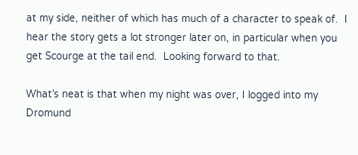at my side, neither of which has much of a character to speak of.  I hear the story gets a lot stronger later on, in particular when you get Scourge at the tail end.  Looking forward to that.

What’s neat is that when my night was over, I logged into my Dromund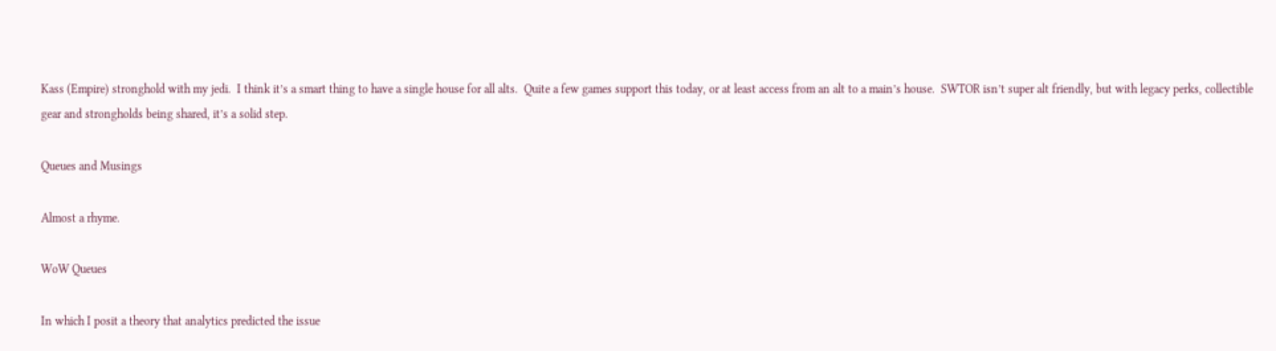Kass (Empire) stronghold with my jedi.  I think it’s a smart thing to have a single house for all alts.  Quite a few games support this today, or at least access from an alt to a main’s house.  SWTOR isn’t super alt friendly, but with legacy perks, collectible gear and strongholds being shared, it’s a solid step.

Queues and Musings

Almost a rhyme.

WoW Queues

In which I posit a theory that analytics predicted the issue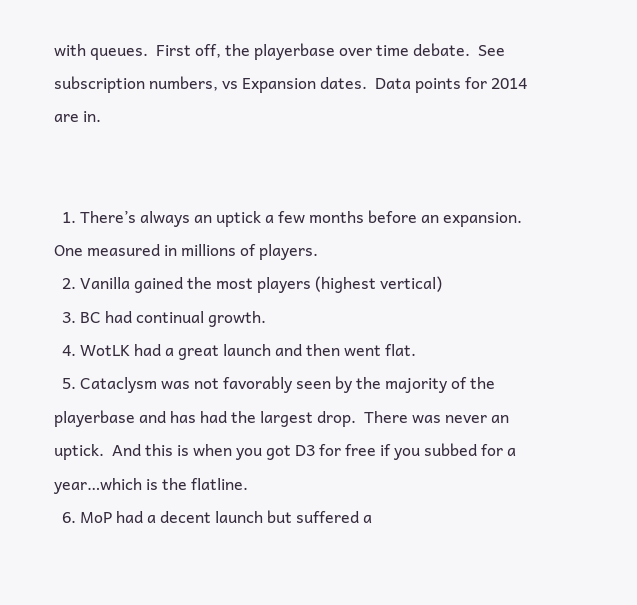with queues.  First off, the playerbase over time debate.  See subscription numbers, vs Expansion dates.  Data points for 2014 are in.


  1. There’s always an uptick a few months before an expansion.  One measured in millions of players.
  2. Vanilla gained the most players (highest vertical)
  3. BC had continual growth.
  4. WotLK had a great launch and then went flat.
  5. Cataclysm was not favorably seen by the majority of the playerbase and has had the largest drop.  There was never an uptick.  And this is when you got D3 for free if you subbed for a year…which is the flatline.
  6. MoP had a decent launch but suffered a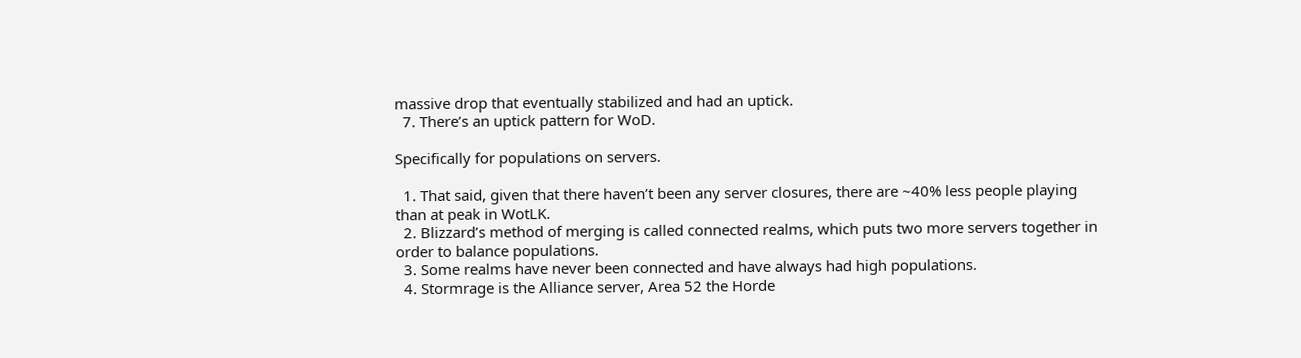massive drop that eventually stabilized and had an uptick.
  7. There’s an uptick pattern for WoD.

Specifically for populations on servers.

  1. That said, given that there haven’t been any server closures, there are ~40% less people playing than at peak in WotLK.
  2. Blizzard’s method of merging is called connected realms, which puts two more servers together in order to balance populations.
  3. Some realms have never been connected and have always had high populations.
  4. Stormrage is the Alliance server, Area 52 the Horde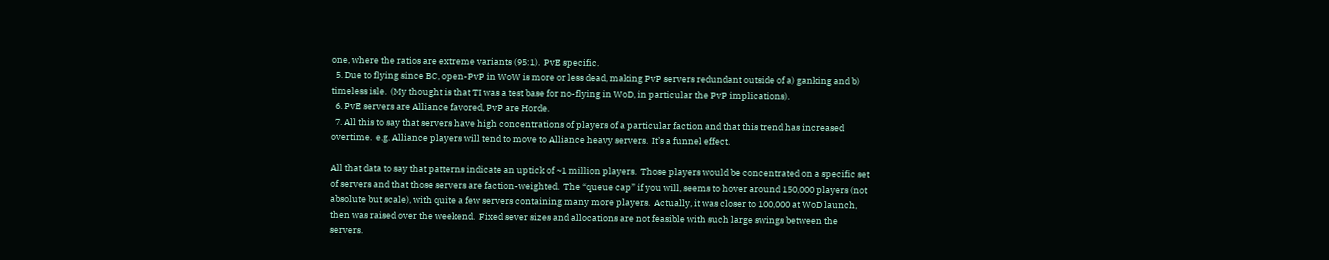one, where the ratios are extreme variants (95:1).  PvE specific.
  5. Due to flying since BC, open-PvP in WoW is more or less dead, making PvP servers redundant outside of a) ganking and b) timeless isle.  (My thought is that TI was a test base for no-flying in WoD, in particular the PvP implications).
  6. PvE servers are Alliance favored, PvP are Horde.
  7. All this to say that servers have high concentrations of players of a particular faction and that this trend has increased overtime.  e.g. Alliance players will tend to move to Alliance heavy servers.  It’s a funnel effect.

All that data to say that patterns indicate an uptick of ~1 million players.  Those players would be concentrated on a specific set of servers and that those servers are faction-weighted.  The “queue cap” if you will, seems to hover around 150,000 players (not absolute but scale), with quite a few servers containing many more players.  Actually, it was closer to 100,000 at WoD launch, then was raised over the weekend.  Fixed sever sizes and allocations are not feasible with such large swings between the servers.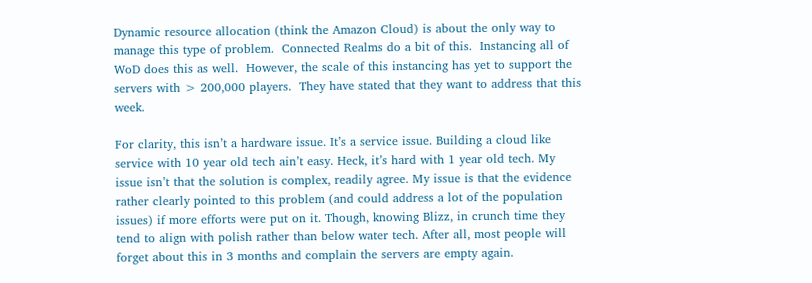Dynamic resource allocation (think the Amazon Cloud) is about the only way to manage this type of problem.  Connected Realms do a bit of this.  Instancing all of WoD does this as well.  However, the scale of this instancing has yet to support the servers with > 200,000 players.  They have stated that they want to address that this week.

For clarity, this isn’t a hardware issue. It’s a service issue. Building a cloud like service with 10 year old tech ain’t easy. Heck, it’s hard with 1 year old tech. My issue isn’t that the solution is complex, readily agree. My issue is that the evidence rather clearly pointed to this problem (and could address a lot of the population issues) if more efforts were put on it. Though, knowing Blizz, in crunch time they tend to align with polish rather than below water tech. After all, most people will forget about this in 3 months and complain the servers are empty again.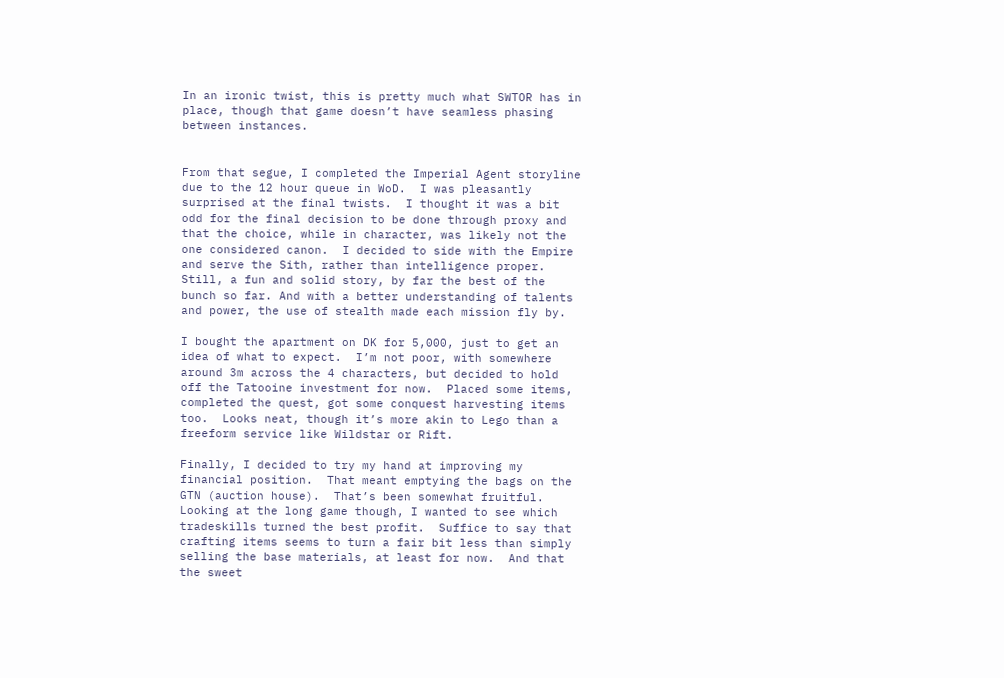In an ironic twist, this is pretty much what SWTOR has in place, though that game doesn’t have seamless phasing between instances.


From that segue, I completed the Imperial Agent storyline due to the 12 hour queue in WoD.  I was pleasantly surprised at the final twists.  I thought it was a bit odd for the final decision to be done through proxy and that the choice, while in character, was likely not the one considered canon.  I decided to side with the Empire and serve the Sith, rather than intelligence proper.  Still, a fun and solid story, by far the best of the bunch so far. And with a better understanding of talents and power, the use of stealth made each mission fly by.

I bought the apartment on DK for 5,000, just to get an idea of what to expect.  I’m not poor, with somewhere around 3m across the 4 characters, but decided to hold off the Tatooine investment for now.  Placed some items, completed the quest, got some conquest harvesting items too.  Looks neat, though it’s more akin to Lego than a freeform service like Wildstar or Rift.

Finally, I decided to try my hand at improving my financial position.  That meant emptying the bags on the GTN (auction house).  That’s been somewhat fruitful.  Looking at the long game though, I wanted to see which tradeskills turned the best profit.  Suffice to say that crafting items seems to turn a fair bit less than simply selling the base materials, at least for now.  And that the sweet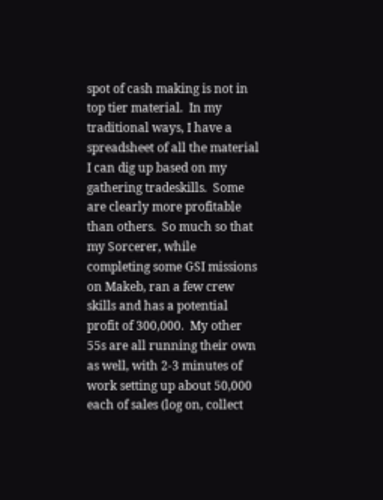spot of cash making is not in top tier material.  In my traditional ways, I have a spreadsheet of all the material I can dig up based on my gathering tradeskills.  Some are clearly more profitable than others.  So much so that my Sorcerer, while completing some GSI missions on Makeb, ran a few crew skills and has a potential profit of 300,000.  My other 55s are all running their own as well, with 2-3 minutes of work setting up about 50,000 each of sales (log on, collect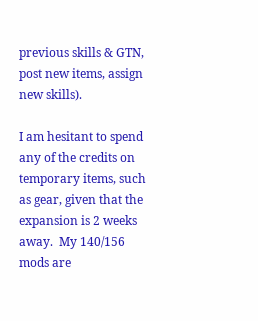previous skills & GTN, post new items, assign new skills).

I am hesitant to spend any of the credits on temporary items, such as gear, given that the expansion is 2 weeks away.  My 140/156 mods are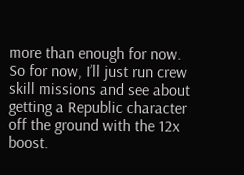more than enough for now.  So for now, I’ll just run crew skill missions and see about getting a Republic character off the ground with the 12x boost.